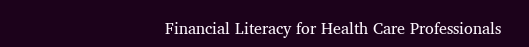Financial Literacy for Health Care Professionals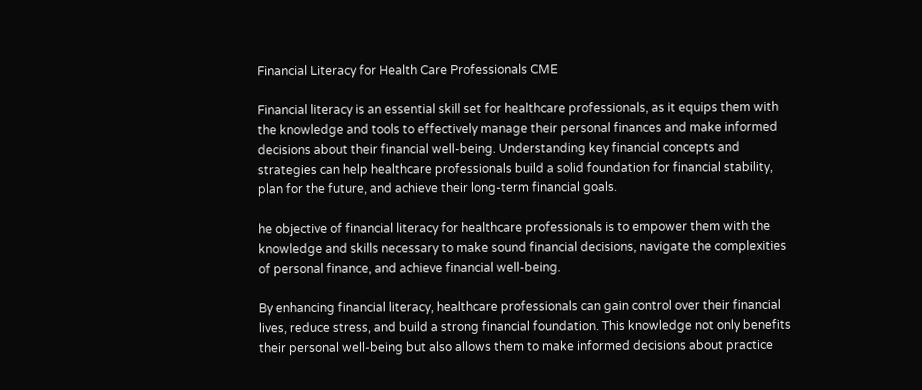Financial Literacy for Health Care Professionals CME

Financial literacy is an essential skill set for healthcare professionals, as it equips them with the knowledge and tools to effectively manage their personal finances and make informed decisions about their financial well-being. Understanding key financial concepts and strategies can help healthcare professionals build a solid foundation for financial stability, plan for the future, and achieve their long-term financial goals.

he objective of financial literacy for healthcare professionals is to empower them with the knowledge and skills necessary to make sound financial decisions, navigate the complexities of personal finance, and achieve financial well-being.

By enhancing financial literacy, healthcare professionals can gain control over their financial lives, reduce stress, and build a strong financial foundation. This knowledge not only benefits their personal well-being but also allows them to make informed decisions about practice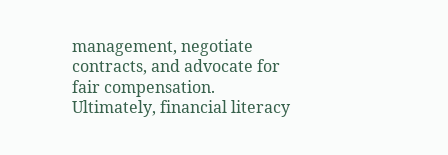management, negotiate contracts, and advocate for fair compensation. Ultimately, financial literacy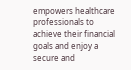empowers healthcare professionals to achieve their financial goals and enjoy a secure and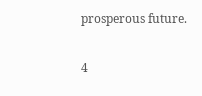prosperous future.

4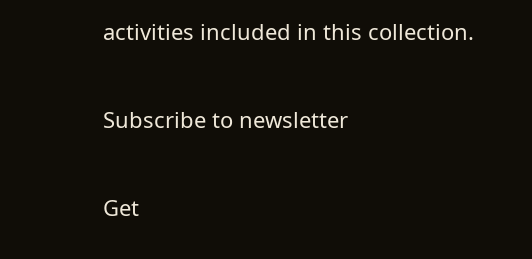activities included in this collection.

Subscribe to newsletter

Get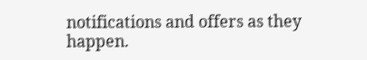notifications and offers as they happen.